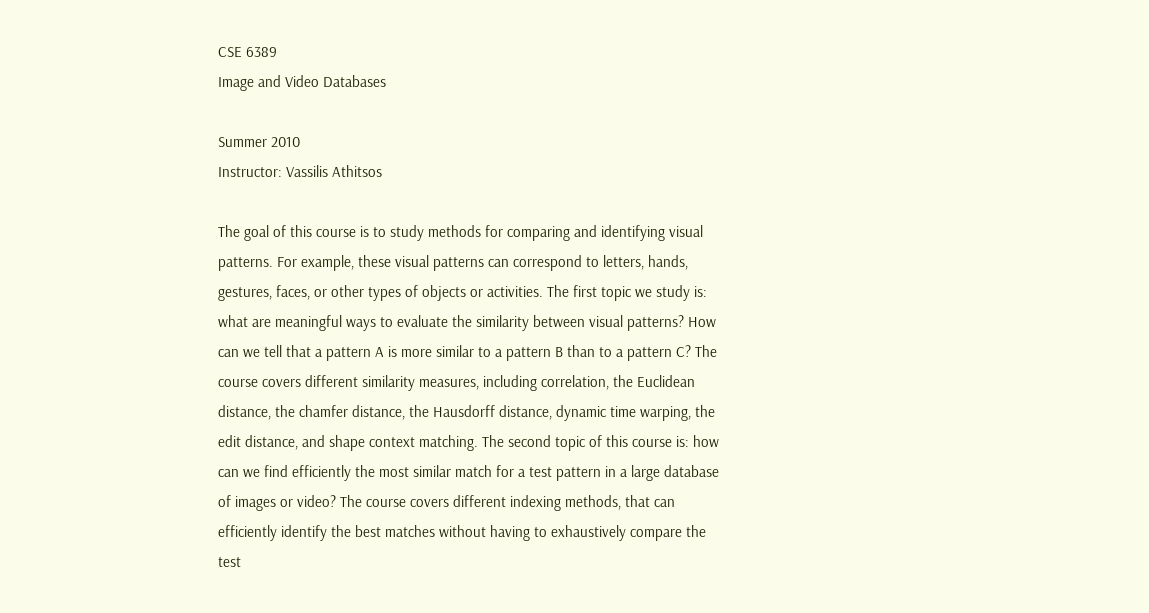CSE 6389
Image and Video Databases

Summer 2010
Instructor: Vassilis Athitsos

The goal of this course is to study methods for comparing and identifying visual patterns. For example, these visual patterns can correspond to letters, hands, gestures, faces, or other types of objects or activities. The first topic we study is: what are meaningful ways to evaluate the similarity between visual patterns? How can we tell that a pattern A is more similar to a pattern B than to a pattern C? The course covers different similarity measures, including correlation, the Euclidean distance, the chamfer distance, the Hausdorff distance, dynamic time warping, the edit distance, and shape context matching. The second topic of this course is: how can we find efficiently the most similar match for a test pattern in a large database of images or video? The course covers different indexing methods, that can efficiently identify the best matches without having to exhaustively compare the test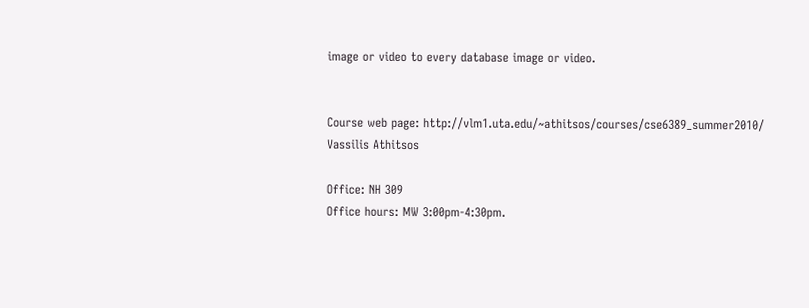image or video to every database image or video.


Course web page: http://vlm1.uta.edu/~athitsos/courses/cse6389_summer2010/
Vassilis Athitsos

Office: NH 309
Office hours: MW 3:00pm-4:30pm.